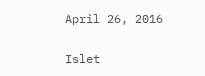April 26, 2016

Islet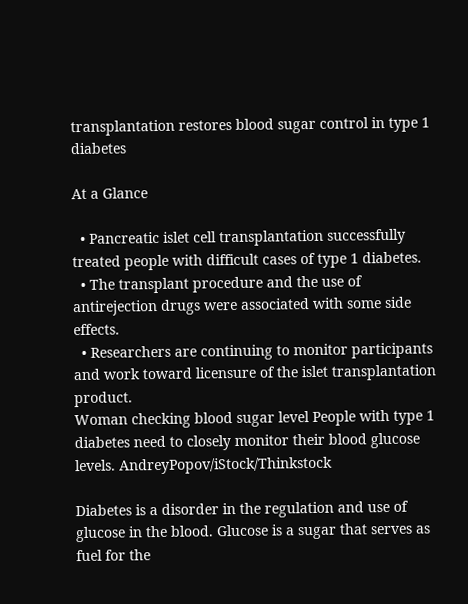transplantation restores blood sugar control in type 1 diabetes

At a Glance

  • Pancreatic islet cell transplantation successfully treated people with difficult cases of type 1 diabetes.
  • The transplant procedure and the use of antirejection drugs were associated with some side effects.
  • Researchers are continuing to monitor participants and work toward licensure of the islet transplantation product.
Woman checking blood sugar level People with type 1 diabetes need to closely monitor their blood glucose levels. AndreyPopov/iStock/Thinkstock

Diabetes is a disorder in the regulation and use of glucose in the blood. Glucose is a sugar that serves as fuel for the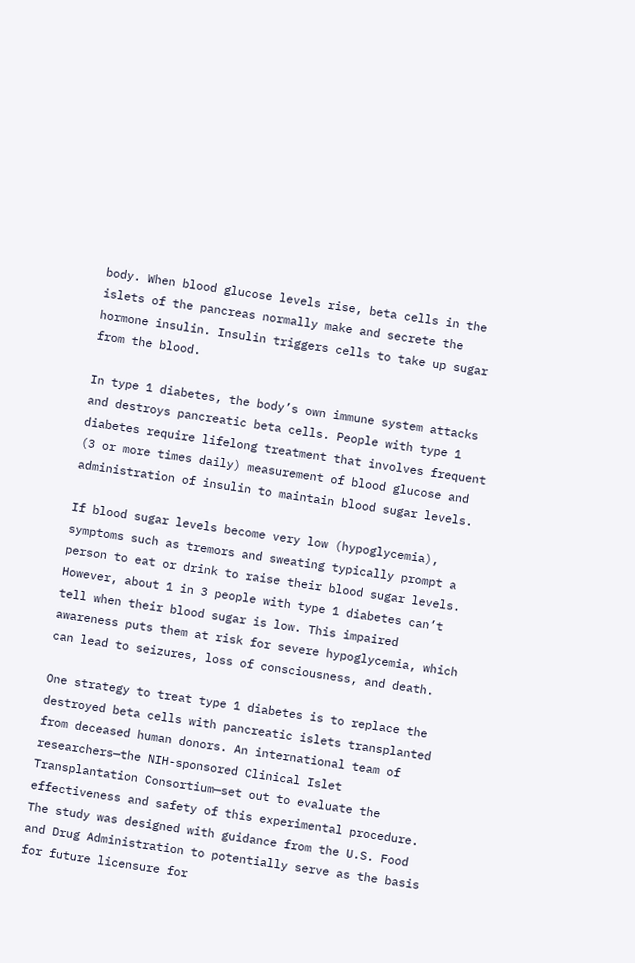body. When blood glucose levels rise, beta cells in the islets of the pancreas normally make and secrete the hormone insulin. Insulin triggers cells to take up sugar from the blood.

In type 1 diabetes, the body’s own immune system attacks and destroys pancreatic beta cells. People with type 1 diabetes require lifelong treatment that involves frequent (3 or more times daily) measurement of blood glucose and administration of insulin to maintain blood sugar levels.

If blood sugar levels become very low (hypoglycemia), symptoms such as tremors and sweating typically prompt a person to eat or drink to raise their blood sugar levels. However, about 1 in 3 people with type 1 diabetes can’t tell when their blood sugar is low. This impaired awareness puts them at risk for severe hypoglycemia, which can lead to seizures, loss of consciousness, and death.

One strategy to treat type 1 diabetes is to replace the destroyed beta cells with pancreatic islets transplanted from deceased human donors. An international team of researchers—the NIH-sponsored Clinical Islet Transplantation Consortium—set out to evaluate the effectiveness and safety of this experimental procedure. The study was designed with guidance from the U.S. Food and Drug Administration to potentially serve as the basis for future licensure for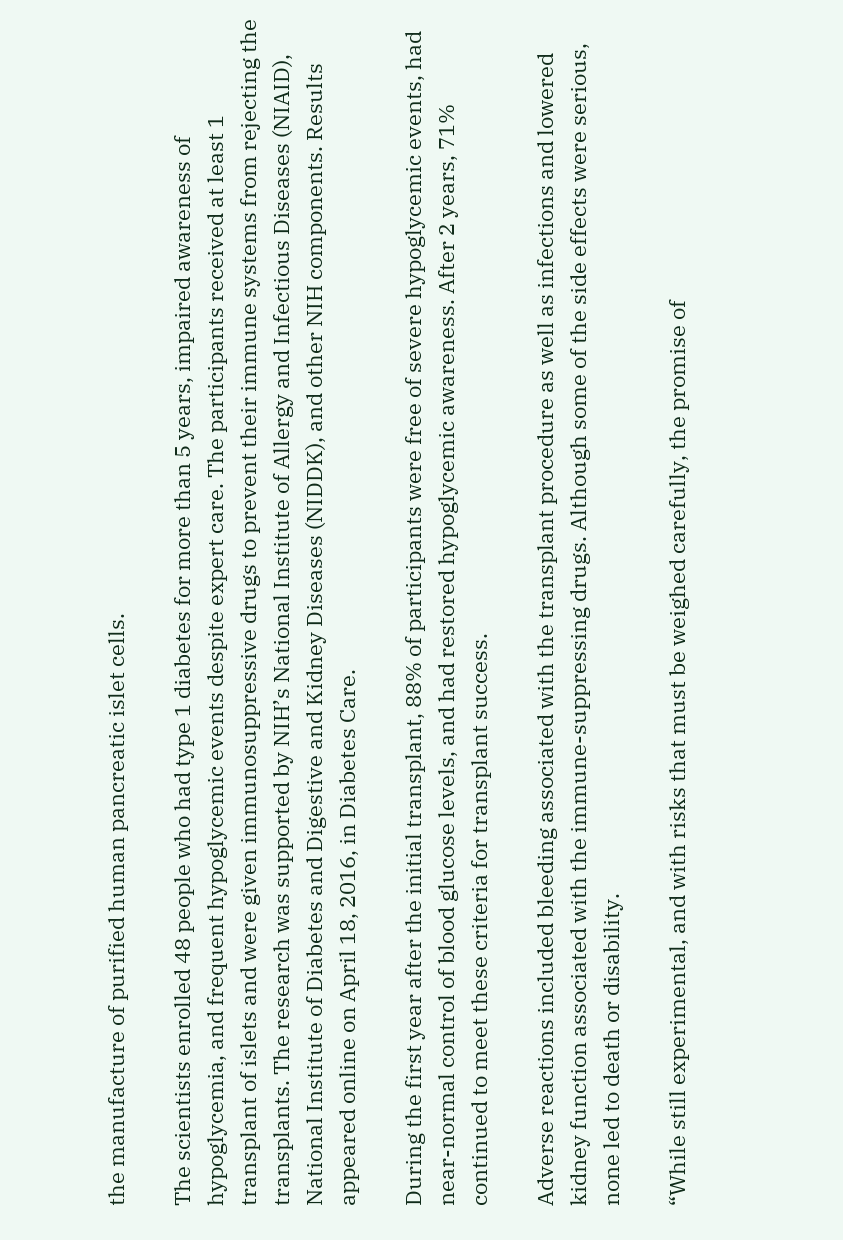the manufacture of purified human pancreatic islet cells.

The scientists enrolled 48 people who had type 1 diabetes for more than 5 years, impaired awareness of hypoglycemia, and frequent hypoglycemic events despite expert care. The participants received at least 1 transplant of islets and were given immunosuppressive drugs to prevent their immune systems from rejecting the transplants. The research was supported by NIH’s National Institute of Allergy and Infectious Diseases (NIAID), National Institute of Diabetes and Digestive and Kidney Diseases (NIDDK), and other NIH components. Results appeared online on April 18, 2016, in Diabetes Care.

During the first year after the initial transplant, 88% of participants were free of severe hypoglycemic events, had near-normal control of blood glucose levels, and had restored hypoglycemic awareness. After 2 years, 71% continued to meet these criteria for transplant success.

Adverse reactions included bleeding associated with the transplant procedure as well as infections and lowered kidney function associated with the immune-suppressing drugs. Although some of the side effects were serious, none led to death or disability.

“While still experimental, and with risks that must be weighed carefully, the promise of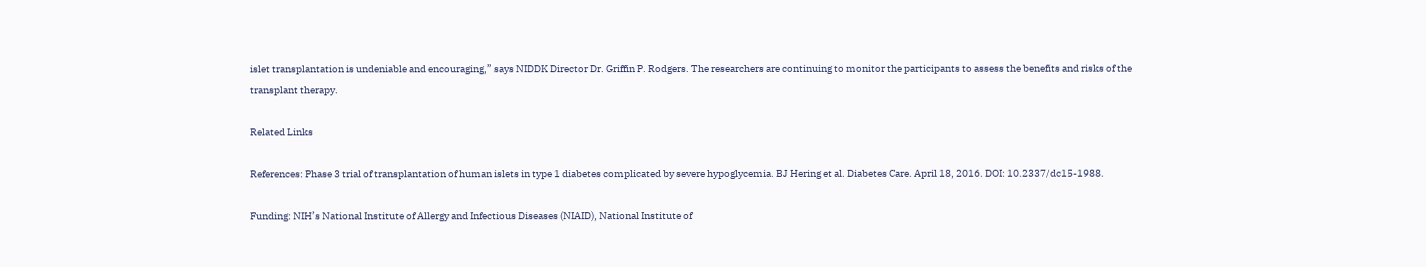islet transplantation is undeniable and encouraging,” says NIDDK Director Dr. Griffin P. Rodgers. The researchers are continuing to monitor the participants to assess the benefits and risks of the transplant therapy.

Related Links

References: Phase 3 trial of transplantation of human islets in type 1 diabetes complicated by severe hypoglycemia. BJ Hering et al. Diabetes Care. April 18, 2016. DOI: 10.2337/dc15-1988.

Funding: NIH’s National Institute of Allergy and Infectious Diseases (NIAID), National Institute of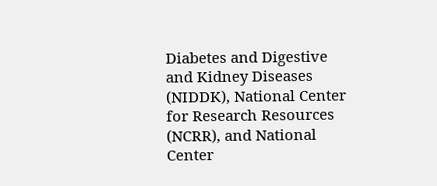Diabetes and Digestive and Kidney Diseases (NIDDK), National Center for Research Resources (NCRR), and National Center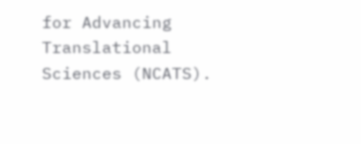for Advancing Translational Sciences (NCATS).